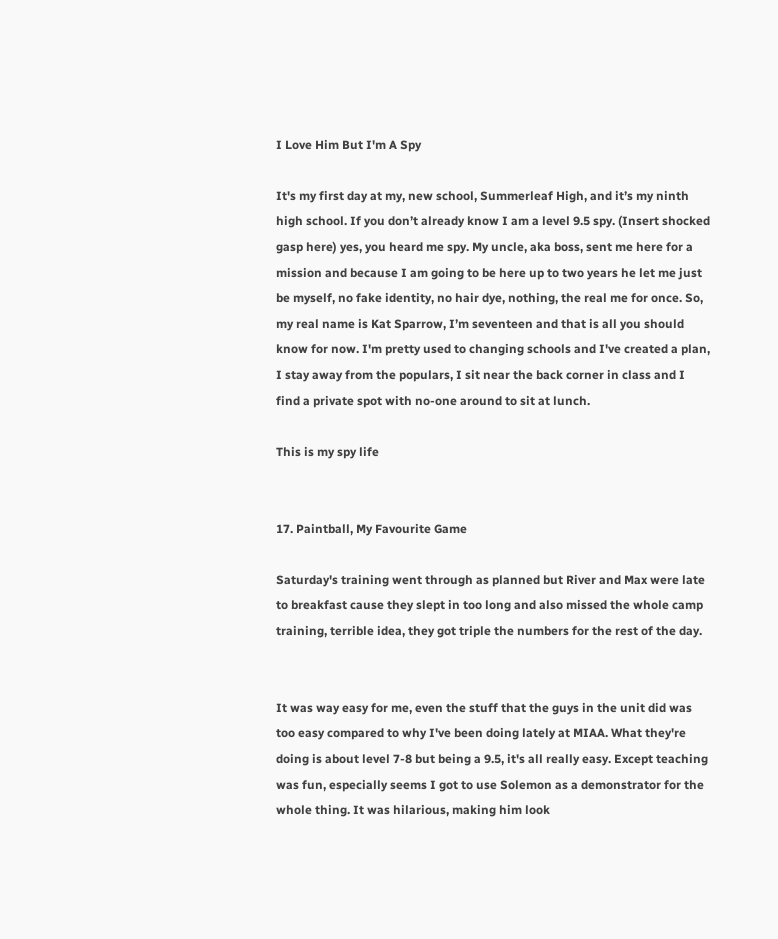I Love Him But I'm A Spy

It's my first day at my, new school, Summerleaf High, and it’s my ninth high school. If you don’t already know I am a level 9.5 spy. (Insert shocked gasp here) yes, you heard me spy. My uncle, aka boss, sent me here for a mission and because I am going to be here up to two years he let me just be myself, no fake identity, no hair dye, nothing, the real me for once. So, my real name is Kat Sparrow, I’m seventeen and that is all you should know for now. I'm pretty used to changing schools and I've created a plan, I stay away from the populars, I sit near the back corner in class and I find a private spot with no-one around to sit at lunch.

This is my spy life


17. Paintball, My Favourite Game

Saturday's training went through as planned but River and Max were late to breakfast cause they slept in too long and also missed the whole camp training, terrible idea, they got triple the numbers for the rest of the day.


It was way easy for me, even the stuff that the guys in the unit did was too easy compared to why I've been doing lately at MIAA. What they're doing is about level 7-8 but being a 9.5, it's all really easy. Except teaching was fun, especially seems I got to use Solemon as a demonstrator for the whole thing. It was hilarious, making him look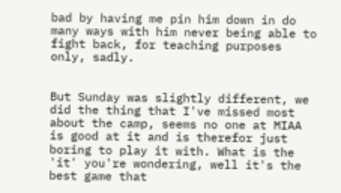bad by having me pin him down in do many ways with him never being able to fight back, for teaching purposes only, sadly.


But Sunday was slightly different, we did the thing that I've missed most about the camp, seems no one at MIAA is good at it and is therefor just boring to play it with. What is the 'it' you're wondering, well it's the best game that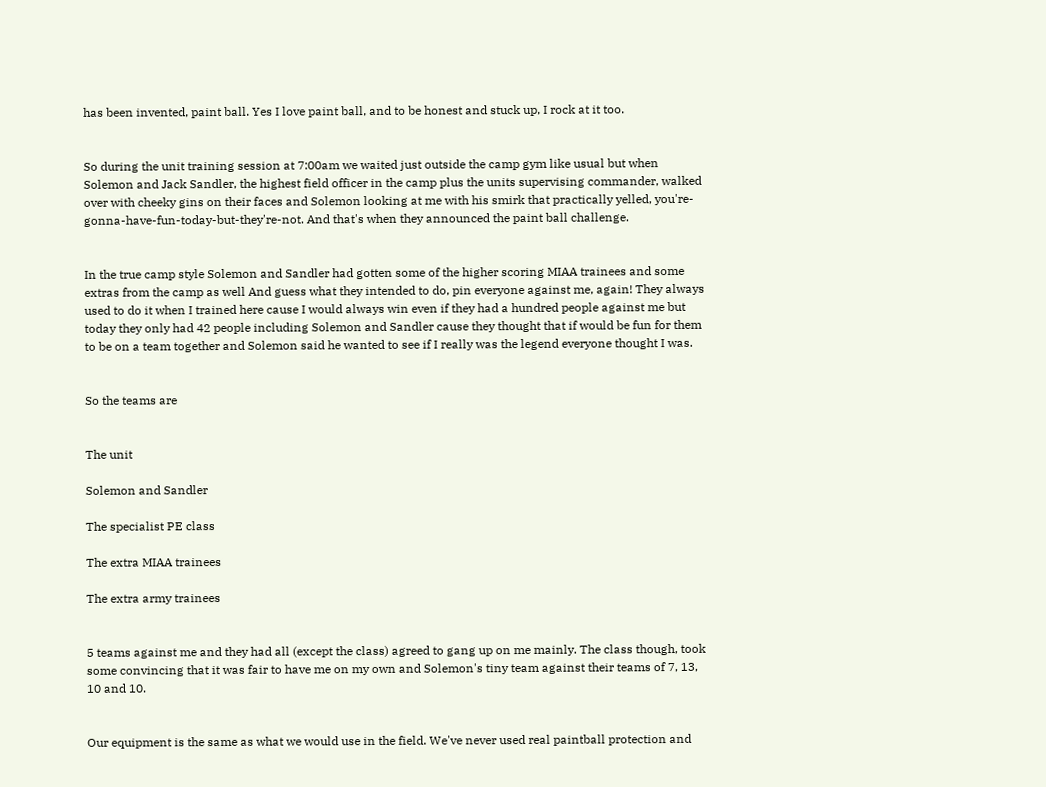has been invented, paint ball. Yes I love paint ball, and to be honest and stuck up, I rock at it too.


So during the unit training session at 7:00am we waited just outside the camp gym like usual but when Solemon and Jack Sandler, the highest field officer in the camp plus the units supervising commander, walked over with cheeky gins on their faces and Solemon looking at me with his smirk that practically yelled, you're-gonna-have-fun-today-but-they're-not. And that's when they announced the paint ball challenge.


In the true camp style Solemon and Sandler had gotten some of the higher scoring MIAA trainees and some extras from the camp as well And guess what they intended to do, pin everyone against me, again! They always used to do it when I trained here cause I would always win even if they had a hundred people against me but today they only had 42 people including Solemon and Sandler cause they thought that if would be fun for them to be on a team together and Solemon said he wanted to see if I really was the legend everyone thought I was.


So the teams are


The unit

Solemon and Sandler

The specialist PE class

The extra MIAA trainees

The extra army trainees


5 teams against me and they had all (except the class) agreed to gang up on me mainly. The class though, took some convincing that it was fair to have me on my own and Solemon's tiny team against their teams of 7, 13, 10 and 10.


Our equipment is the same as what we would use in the field. We've never used real paintball protection and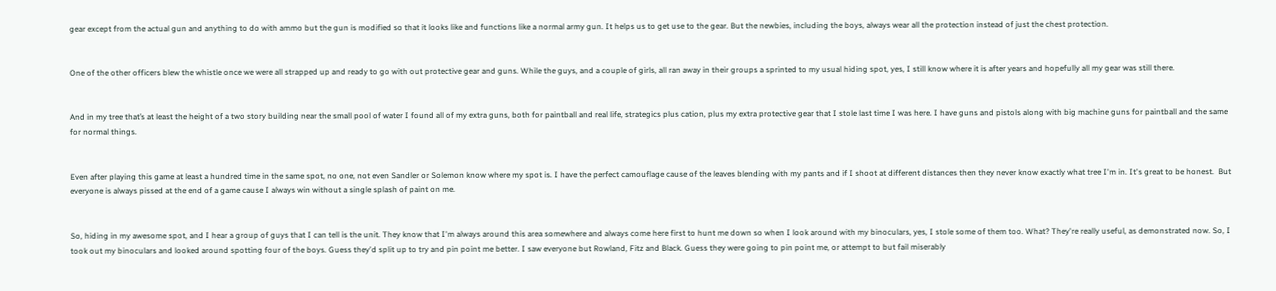gear except from the actual gun and anything to do with ammo but the gun is modified so that it looks like and functions like a normal army gun. It helps us to get use to the gear. But the newbies, including the boys, always wear all the protection instead of just the chest protection.


One of the other officers blew the whistle once we were all strapped up and ready to go with out protective gear and guns. While the guys, and a couple of girls, all ran away in their groups a sprinted to my usual hiding spot, yes, I still know where it is after years and hopefully all my gear was still there.


And in my tree that’s at least the height of a two story building near the small pool of water I found all of my extra guns, both for paintball and real life, strategics plus cation, plus my extra protective gear that I stole last time I was here. I have guns and pistols along with big machine guns for paintball and the same for normal things.


Even after playing this game at least a hundred time in the same spot, no one, not even Sandler or Solemon know where my spot is. I have the perfect camouflage cause of the leaves blending with my pants and if I shoot at different distances then they never know exactly what tree I'm in. It's great to be honest.  But everyone is always pissed at the end of a game cause I always win without a single splash of paint on me.


So, hiding in my awesome spot, and I hear a group of guys that I can tell is the unit. They know that I'm always around this area somewhere and always come here first to hunt me down so when I look around with my binoculars, yes, I stole some of them too. What? They're really useful, as demonstrated now. So, I took out my binoculars and looked around spotting four of the boys. Guess they'd split up to try and pin point me better. I saw everyone but Rowland, Fitz and Black. Guess they were going to pin point me, or attempt to but fail miserably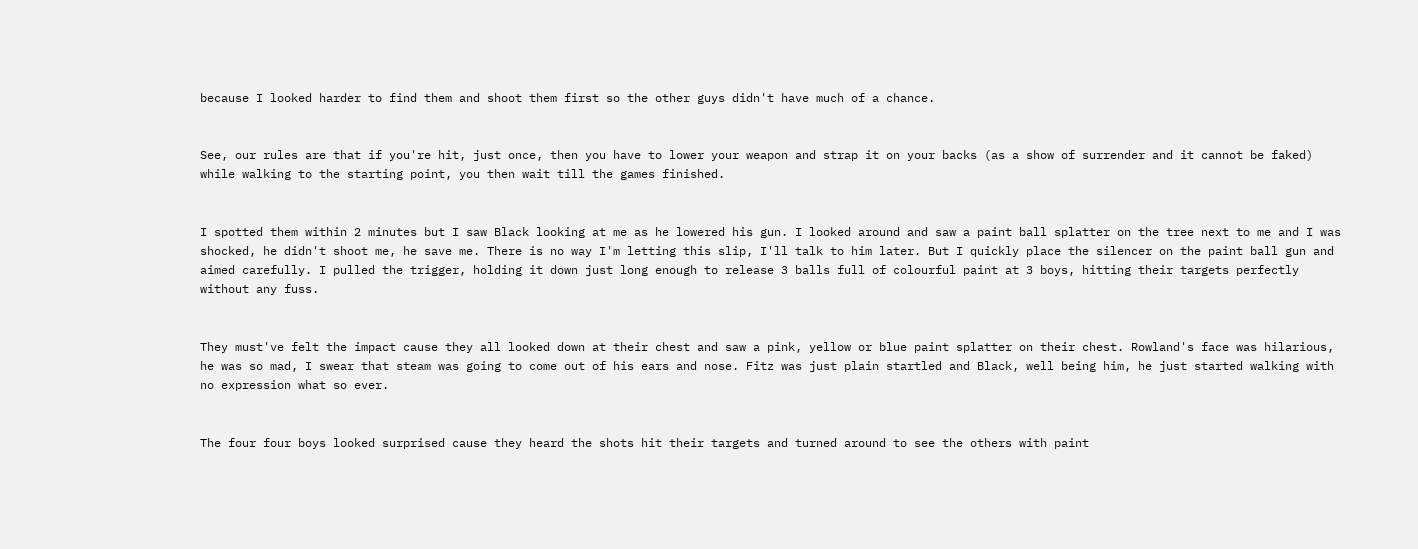because I looked harder to find them and shoot them first so the other guys didn't have much of a chance.


See, our rules are that if you're hit, just once, then you have to lower your weapon and strap it on your backs (as a show of surrender and it cannot be faked) while walking to the starting point, you then wait till the games finished.


I spotted them within 2 minutes but I saw Black looking at me as he lowered his gun. I looked around and saw a paint ball splatter on the tree next to me and I was shocked, he didn't shoot me, he save me. There is no way I'm letting this slip, I'll talk to him later. But I quickly place the silencer on the paint ball gun and aimed carefully. I pulled the trigger, holding it down just long enough to release 3 balls full of colourful paint at 3 boys, hitting their targets perfectly without any fuss.


They must've felt the impact cause they all looked down at their chest and saw a pink, yellow or blue paint splatter on their chest. Rowland's face was hilarious, he was so mad, I swear that steam was going to come out of his ears and nose. Fitz was just plain startled and Black, well being him, he just started walking with no expression what so ever.


The four four boys looked surprised cause they heard the shots hit their targets and turned around to see the others with paint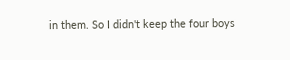in them. So I didn't keep the four boys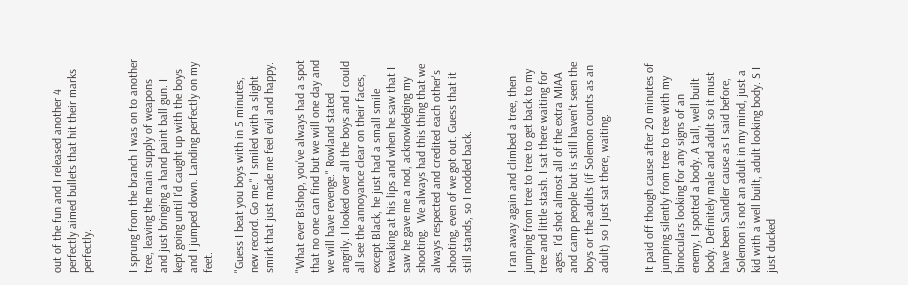out of the fun and I released another 4 perfectly aimed bullets that hit their marks perfectly.


I sprung from the branch I was on to another tree, leaving the main supply of weapons and just bringing a hand paint ball gun. I kept going until I'd caught up with the boys and I jumped down. Landing perfectly on my feet.

"Guess I beat you boys with in 5 minutes, new record. Go me." I smiled with a slight smirk that just made me feel evil and happy.

"What ever Bishop, you've always had a spot that no one can find but we will one day and we will have revenge." Rowland stated angrily. I looked over all the boys and I could all see the annoyance clear on their faces, except Black, he just had a small smile tweaking at his lips and when he saw that I saw he gave me a nod, acknowledging my shooting.  We always had this thing that we always respected and credited each other's shooting, even of we got out. Guess that it still stands, so I nodded back.


I ran away again and climbed a tree, then jumping from tree to tree to get back to my tree and little stash. I sat there waiting for ages. I'd shot almost all of the extra MIAA and camp people but is still haven't seen the boys or the adults (if Solemon counts as an adult) so I just sat there, waiting.


It paid off though cause after 20 minutes of jumping silently from tree to tree with my binoculars looking for any signs of an enemy, I spotted a body. A tall, well built body. Definitely male and adult so it must have been Sandler cause as I said before, Solemon is not an adult in my mind, just a kid with a well built, adult looking body. S I just ducked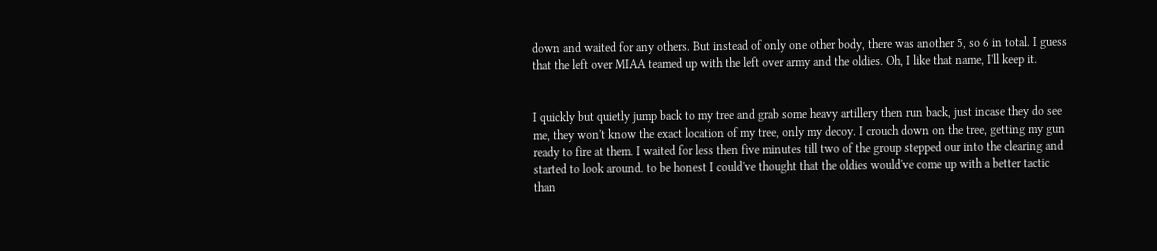down and waited for any others. But instead of only one other body, there was another 5, so 6 in total. I guess that the left over MIAA teamed up with the left over army and the oldies. Oh, I like that name, I'll keep it.


I quickly but quietly jump back to my tree and grab some heavy artillery then run back, just incase they do see me, they won't know the exact location of my tree, only my decoy. I crouch down on the tree, getting my gun ready to fire at them. I waited for less then five minutes till two of the group stepped our into the clearing and started to look around. to be honest I could've thought that the oldies would've come up with a better tactic than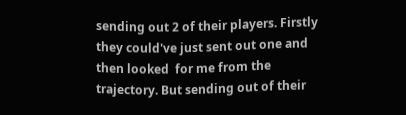sending out 2 of their players. Firstly they could've just sent out one and then looked  for me from the trajectory. But sending out of their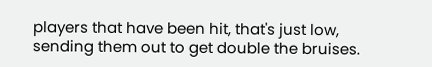players that have been hit, that's just low, sending them out to get double the bruises.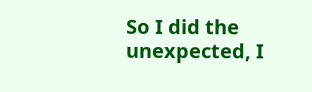So I did the unexpected, I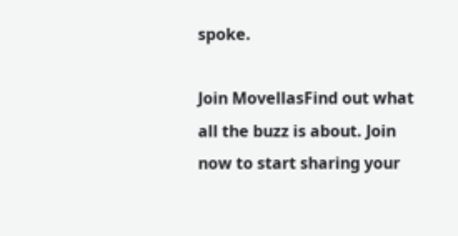spoke.

Join MovellasFind out what all the buzz is about. Join now to start sharing your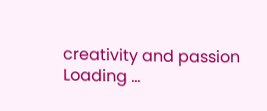creativity and passion
Loading ...